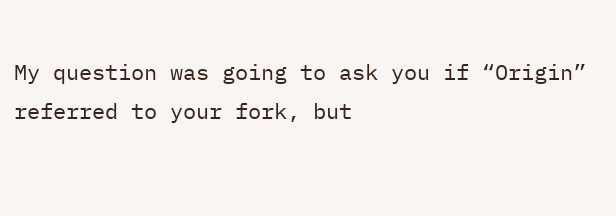My question was going to ask you if “Origin” referred to your fork, but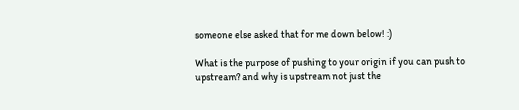someone else asked that for me down below! :)

What is the purpose of pushing to your origin if you can push to upstream? and why is upstream not just the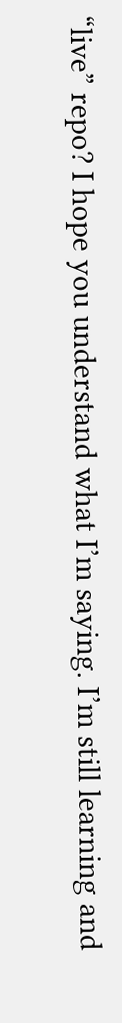“live” repo? I hope you understand what I’m saying. I’m still learning and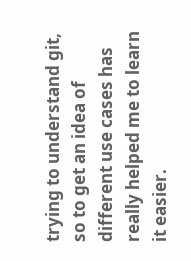trying to understand git, so to get an idea of different use cases has really helped me to learn it easier.